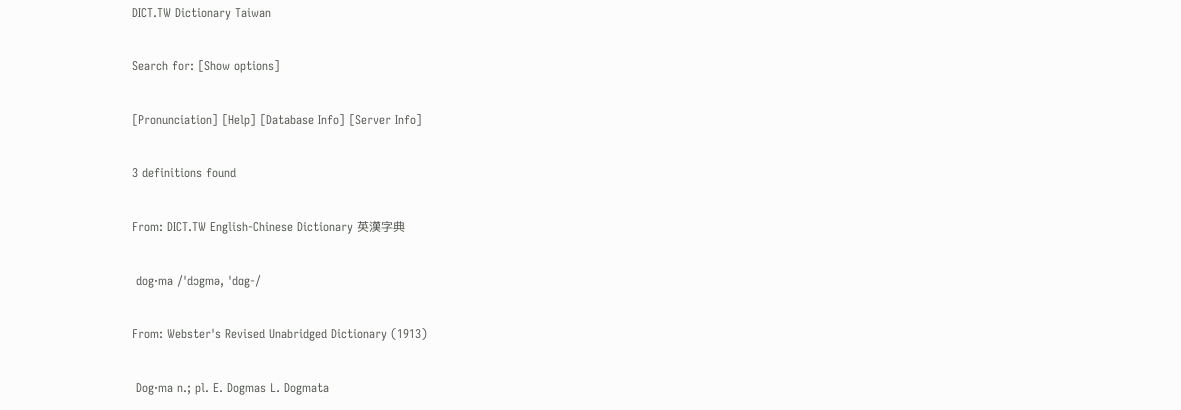DICT.TW Dictionary Taiwan

Search for: [Show options]

[Pronunciation] [Help] [Database Info] [Server Info]

3 definitions found

From: DICT.TW English-Chinese Dictionary 英漢字典

 dog·ma /ˈdɔgmə, ˈdɑg-/

From: Webster's Revised Unabridged Dictionary (1913)

 Dog·ma n.; pl. E. Dogmas L. Dogmata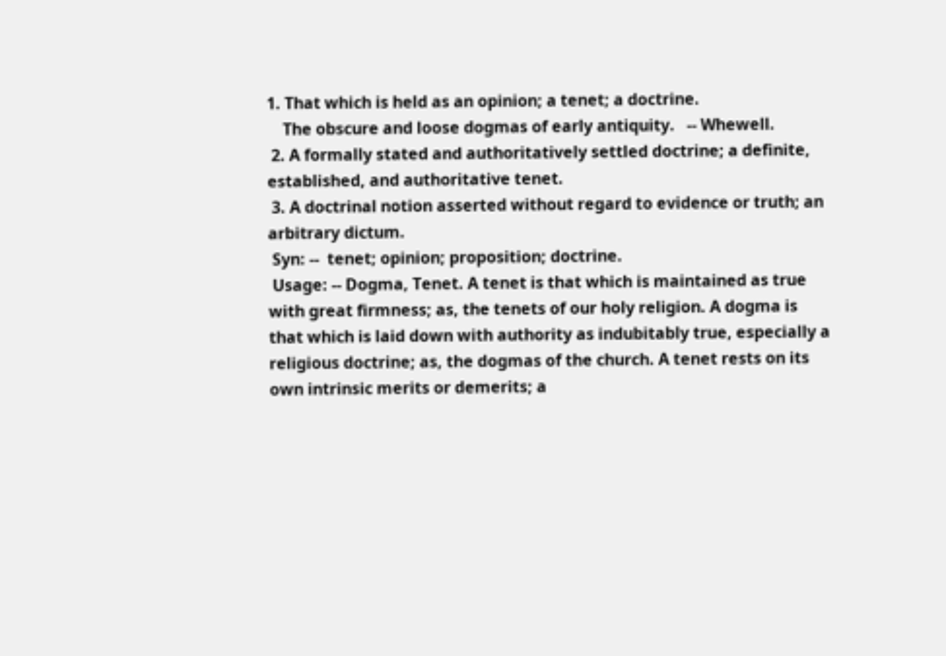1. That which is held as an opinion; a tenet; a doctrine.
    The obscure and loose dogmas of early antiquity.   -- Whewell.
 2. A formally stated and authoritatively settled doctrine; a definite, established, and authoritative tenet.
 3. A doctrinal notion asserted without regard to evidence or truth; an arbitrary dictum.
 Syn: --  tenet; opinion; proposition; doctrine.
 Usage: -- Dogma, Tenet. A tenet is that which is maintained as true with great firmness; as, the tenets of our holy religion. A dogma is that which is laid down with authority as indubitably true, especially a religious doctrine; as, the dogmas of the church. A tenet rests on its own intrinsic merits or demerits; a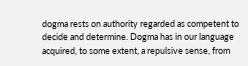dogma rests on authority regarded as competent to decide and determine. Dogma has in our language acquired, to some extent, a repulsive sense, from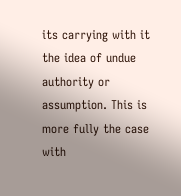its carrying with it the idea of undue authority or assumption. This is more fully the case with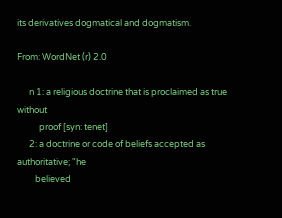its derivatives dogmatical and dogmatism.

From: WordNet (r) 2.0

      n 1: a religious doctrine that is proclaimed as true without
           proof [syn: tenet]
      2: a doctrine or code of beliefs accepted as authoritative; "he
         believed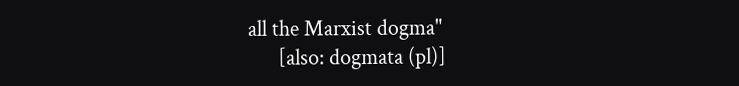all the Marxist dogma"
      [also: dogmata (pl)]